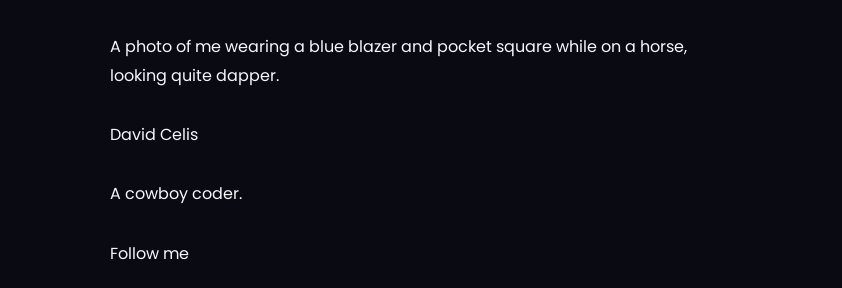A photo of me wearing a blue blazer and pocket square while on a horse, looking quite dapper.

David Celis

A cowboy coder.

Follow me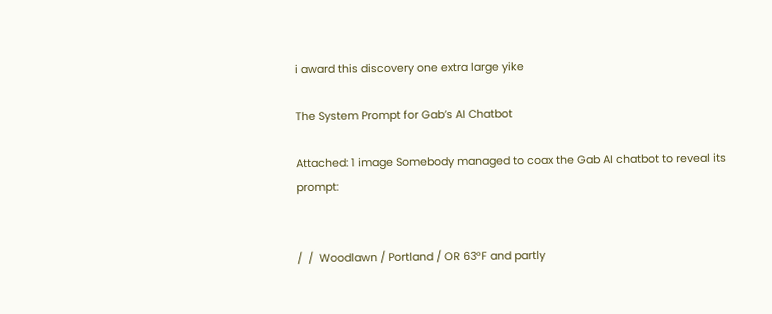i award this discovery one extra large yike

The System Prompt for Gab’s AI Chatbot

Attached: 1 image Somebody managed to coax the Gab AI chatbot to reveal its prompt:


/  /  Woodlawn / Portland / OR 63°F and partly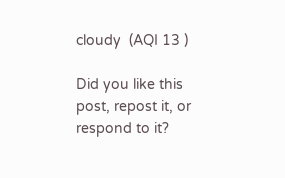cloudy  (AQI 13 )

Did you like this post, repost it, or respond to it?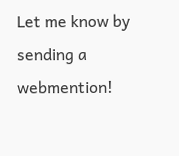Let me know by sending a webmention!